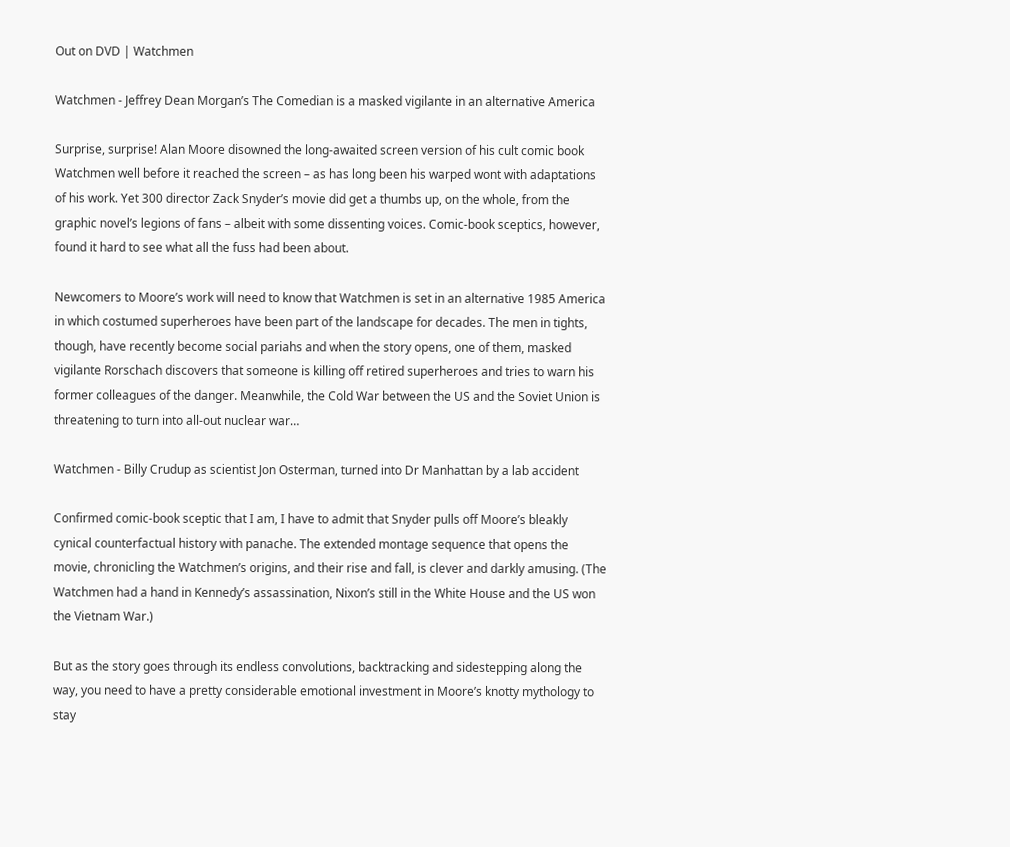Out on DVD | Watchmen

Watchmen - Jeffrey Dean Morgan’s The Comedian is a masked vigilante in an alternative America

Surprise, surprise! Alan Moore disowned the long-awaited screen version of his cult comic book Watchmen well before it reached the screen – as has long been his warped wont with adaptations of his work. Yet 300 director Zack Snyder’s movie did get a thumbs up, on the whole, from the graphic novel’s legions of fans – albeit with some dissenting voices. Comic-book sceptics, however, found it hard to see what all the fuss had been about.

Newcomers to Moore’s work will need to know that Watchmen is set in an alternative 1985 America in which costumed superheroes have been part of the landscape for decades. The men in tights, though, have recently become social pariahs and when the story opens, one of them, masked vigilante Rorschach discovers that someone is killing off retired superheroes and tries to warn his former colleagues of the danger. Meanwhile, the Cold War between the US and the Soviet Union is threatening to turn into all-out nuclear war…

Watchmen - Billy Crudup as scientist Jon Osterman, turned into Dr Manhattan by a lab accident

Confirmed comic-book sceptic that I am, I have to admit that Snyder pulls off Moore’s bleakly cynical counterfactual history with panache. The extended montage sequence that opens the movie, chronicling the Watchmen’s origins, and their rise and fall, is clever and darkly amusing. (The Watchmen had a hand in Kennedy’s assassination, Nixon’s still in the White House and the US won the Vietnam War.)

But as the story goes through its endless convolutions, backtracking and sidestepping along the way, you need to have a pretty considerable emotional investment in Moore’s knotty mythology to stay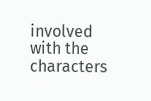involved with the characters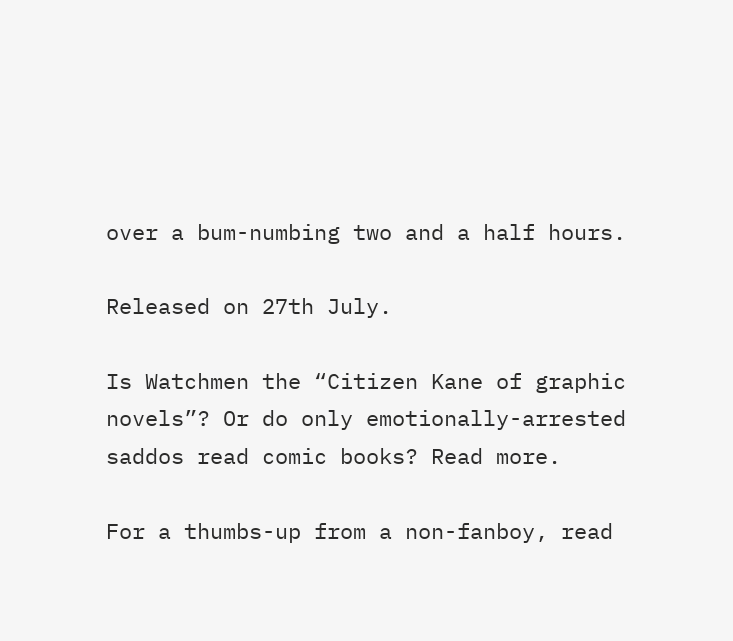over a bum-numbing two and a half hours.

Released on 27th July.

Is Watchmen the “Citizen Kane of graphic novels”? Or do only emotionally-arrested saddos read comic books? Read more.

For a thumbs-up from a non-fanboy, read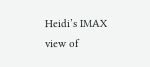Heidi’s IMAX view of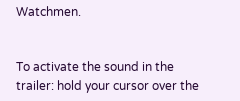Watchmen.


To activate the sound in the trailer: hold your cursor over the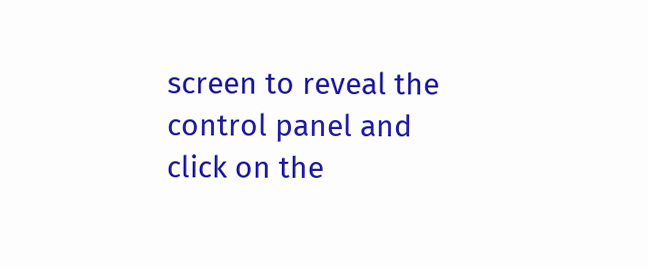screen to reveal the control panel and click on the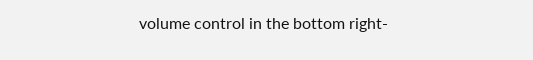volume control in the bottom right-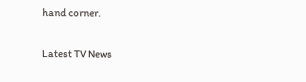hand corner.

Latest TV News